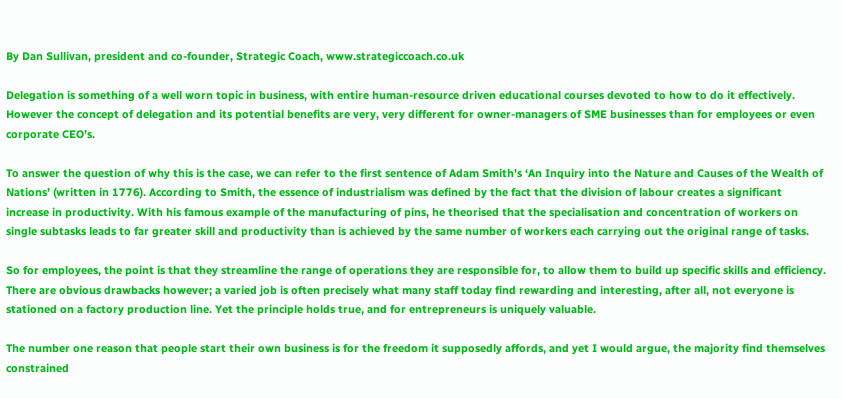By Dan Sullivan, president and co-founder, Strategic Coach, www.strategiccoach.co.uk

Delegation is something of a well worn topic in business, with entire human-resource driven educational courses devoted to how to do it effectively. However the concept of delegation and its potential benefits are very, very different for owner-managers of SME businesses than for employees or even corporate CEO’s.

To answer the question of why this is the case, we can refer to the first sentence of Adam Smith’s ‘An Inquiry into the Nature and Causes of the Wealth of Nations’ (written in 1776). According to Smith, the essence of industrialism was defined by the fact that the division of labour creates a significant increase in productivity. With his famous example of the manufacturing of pins, he theorised that the specialisation and concentration of workers on single subtasks leads to far greater skill and productivity than is achieved by the same number of workers each carrying out the original range of tasks.

So for employees, the point is that they streamline the range of operations they are responsible for, to allow them to build up specific skills and efficiency. There are obvious drawbacks however; a varied job is often precisely what many staff today find rewarding and interesting, after all, not everyone is stationed on a factory production line. Yet the principle holds true, and for entrepreneurs is uniquely valuable.

The number one reason that people start their own business is for the freedom it supposedly affords, and yet I would argue, the majority find themselves constrained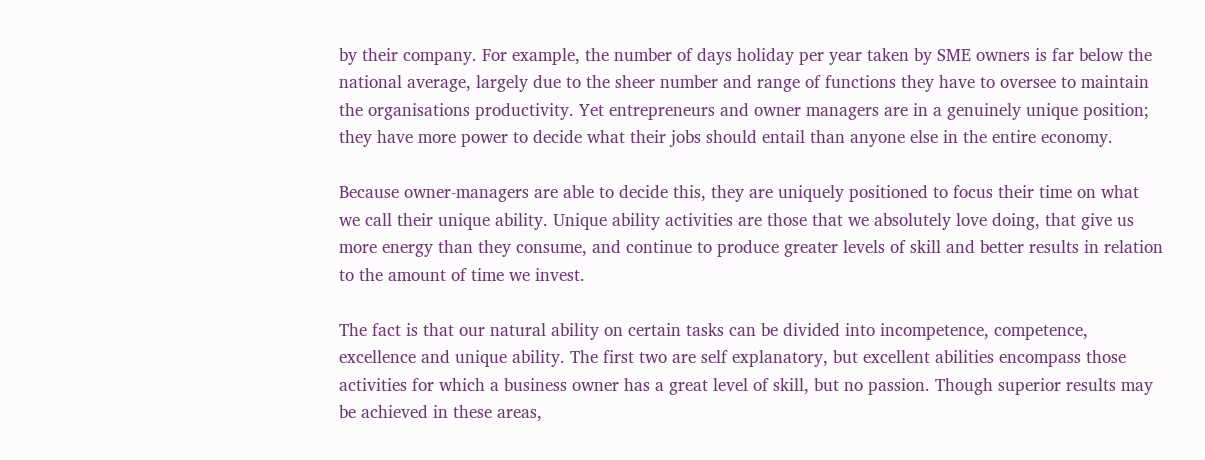by their company. For example, the number of days holiday per year taken by SME owners is far below the national average, largely due to the sheer number and range of functions they have to oversee to maintain the organisations productivity. Yet entrepreneurs and owner managers are in a genuinely unique position; they have more power to decide what their jobs should entail than anyone else in the entire economy.

Because owner-managers are able to decide this, they are uniquely positioned to focus their time on what we call their unique ability. Unique ability activities are those that we absolutely love doing, that give us more energy than they consume, and continue to produce greater levels of skill and better results in relation to the amount of time we invest.

The fact is that our natural ability on certain tasks can be divided into incompetence, competence, excellence and unique ability. The first two are self explanatory, but excellent abilities encompass those activities for which a business owner has a great level of skill, but no passion. Though superior results may be achieved in these areas,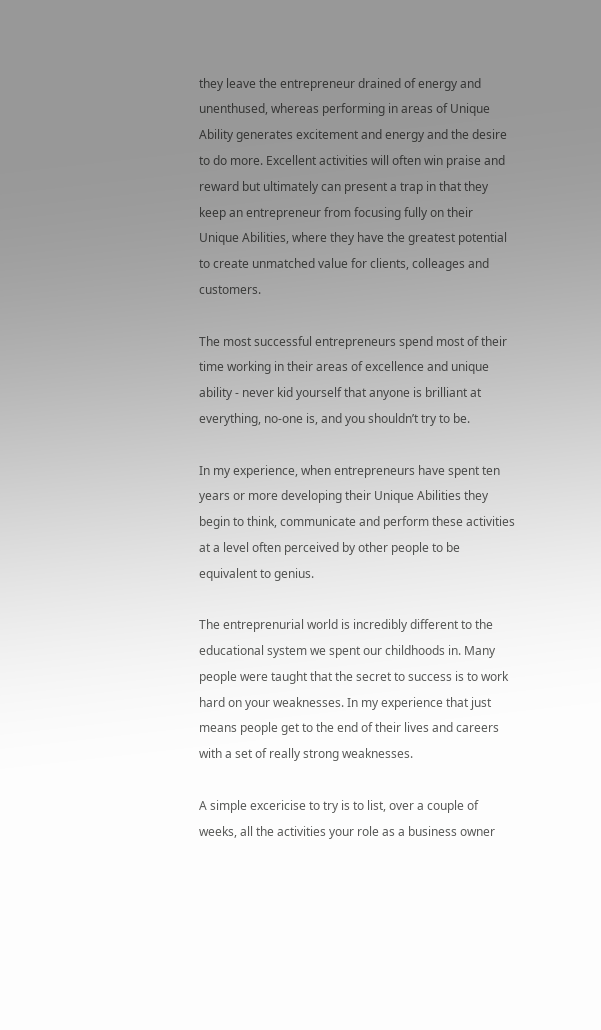they leave the entrepreneur drained of energy and unenthused, whereas performing in areas of Unique Ability generates excitement and energy and the desire to do more. Excellent activities will often win praise and reward but ultimately can present a trap in that they keep an entrepreneur from focusing fully on their Unique Abilities, where they have the greatest potential to create unmatched value for clients, colleages and customers.

The most successful entrepreneurs spend most of their time working in their areas of excellence and unique ability - never kid yourself that anyone is brilliant at everything, no-one is, and you shouldn’t try to be.

In my experience, when entrepreneurs have spent ten years or more developing their Unique Abilities they begin to think, communicate and perform these activities at a level often perceived by other people to be equivalent to genius.

The entreprenurial world is incredibly different to the educational system we spent our childhoods in. Many people were taught that the secret to success is to work hard on your weaknesses. In my experience that just means people get to the end of their lives and careers with a set of really strong weaknesses.

A simple excericise to try is to list, over a couple of weeks, all the activities your role as a business owner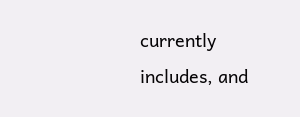currently includes, and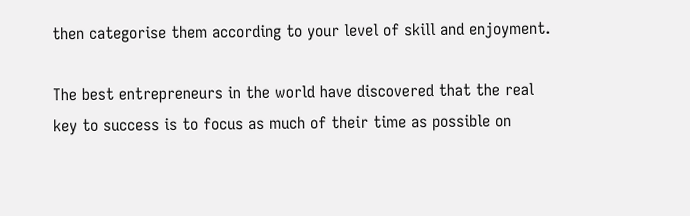then categorise them according to your level of skill and enjoyment.

The best entrepreneurs in the world have discovered that the real key to success is to focus as much of their time as possible on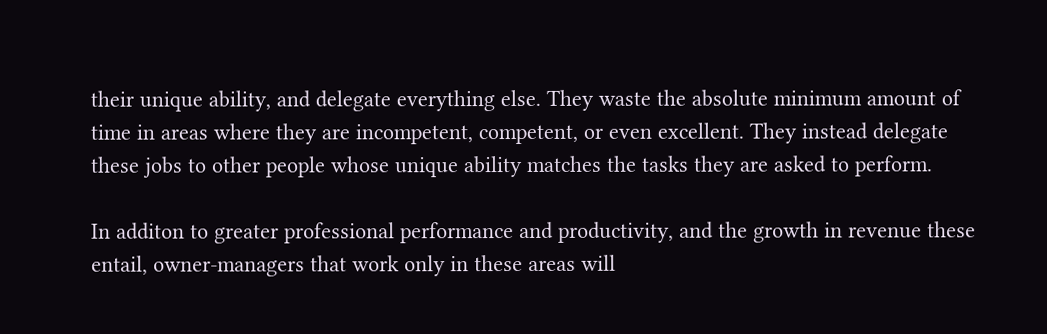their unique ability, and delegate everything else. They waste the absolute minimum amount of time in areas where they are incompetent, competent, or even excellent. They instead delegate these jobs to other people whose unique ability matches the tasks they are asked to perform.

In additon to greater professional performance and productivity, and the growth in revenue these entail, owner-managers that work only in these areas will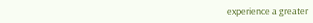experience a greater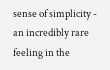sense of simplicity - an incredibly rare feeling in the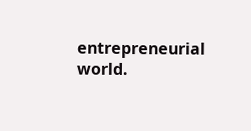entrepreneurial world.